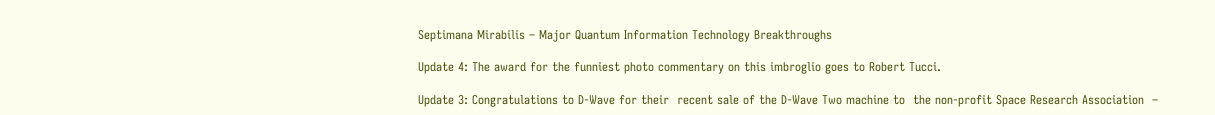Septimana Mirabilis – Major Quantum Information Technology Breakthroughs

Update 4: The award for the funniest photo commentary on this imbroglio goes to Robert Tucci.

Update 3: Congratulations to D-Wave for their  recent sale of the D-Wave Two machine to  the non-profit Space Research Association  –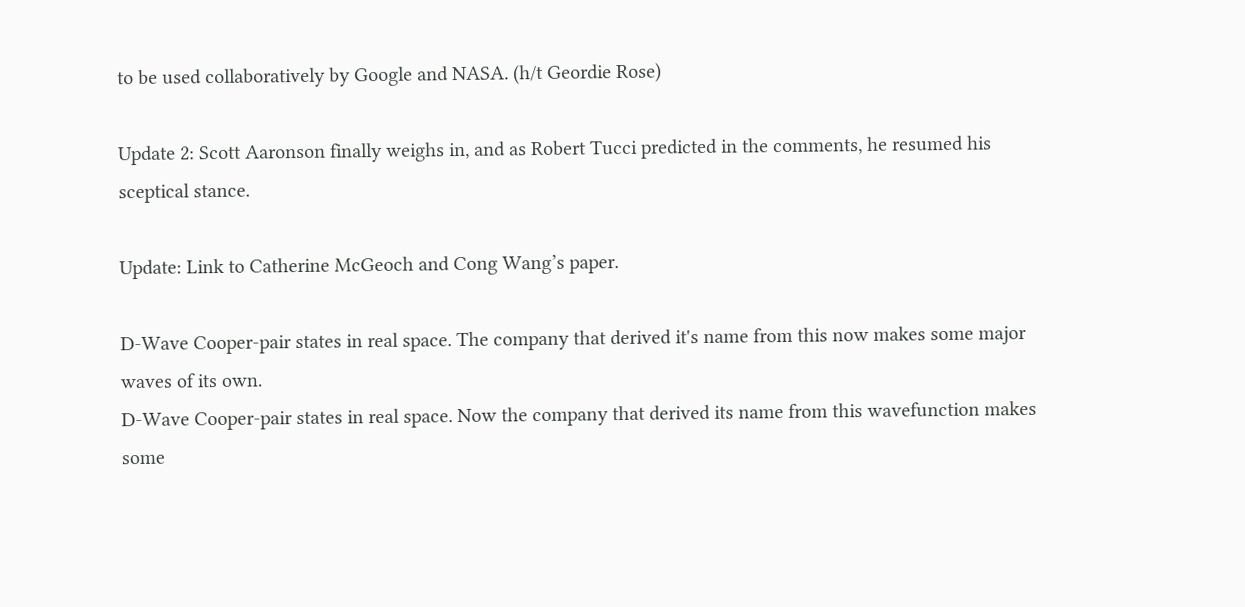to be used collaboratively by Google and NASA. (h/t Geordie Rose)

Update 2: Scott Aaronson finally weighs in, and as Robert Tucci predicted in the comments, he resumed his sceptical stance.

Update: Link to Catherine McGeoch and Cong Wang’s paper.

D-Wave Cooper-pair states in real space. The company that derived it's name from this now makes some major waves of its own.
D-Wave Cooper-pair states in real space. Now the company that derived its name from this wavefunction makes some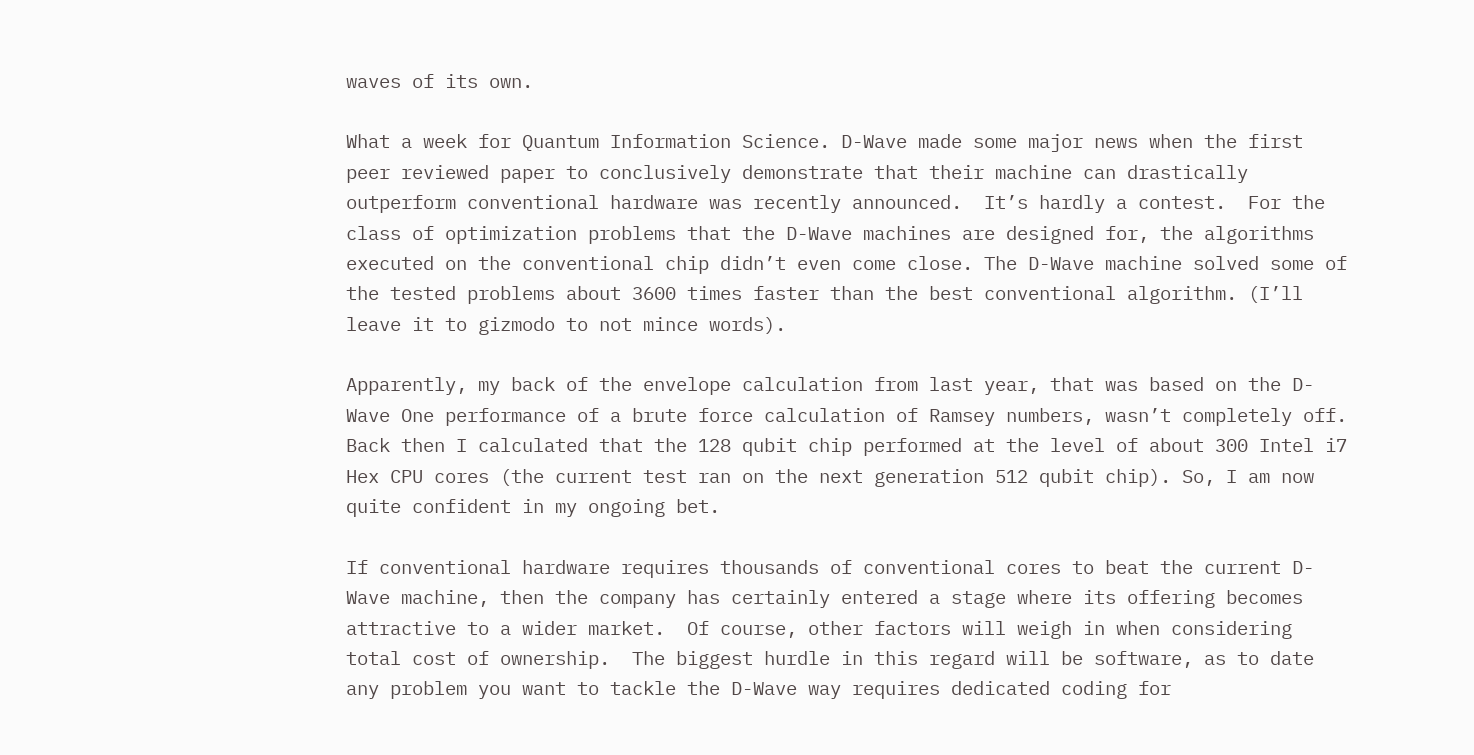waves of its own.

What a week for Quantum Information Science. D-Wave made some major news when the first peer reviewed paper to conclusively demonstrate that their machine can drastically outperform conventional hardware was recently announced.  It’s hardly a contest.  For the class of optimization problems that the D-Wave machines are designed for, the algorithms executed on the conventional chip didn’t even come close. The D-Wave machine solved some of the tested problems about 3600 times faster than the best conventional algorithm. (I’ll leave it to gizmodo to not mince words).

Apparently, my back of the envelope calculation from last year, that was based on the D-Wave One performance of a brute force calculation of Ramsey numbers, wasn’t completely off.  Back then I calculated that the 128 qubit chip performed at the level of about 300 Intel i7 Hex CPU cores (the current test ran on the next generation 512 qubit chip). So, I am now quite confident in my ongoing bet.

If conventional hardware requires thousands of conventional cores to beat the current D-Wave machine, then the company has certainly entered a stage where its offering becomes attractive to a wider market.  Of course, other factors will weigh in when considering total cost of ownership.  The biggest hurdle in this regard will be software, as to date any problem you want to tackle the D-Wave way requires dedicated coding for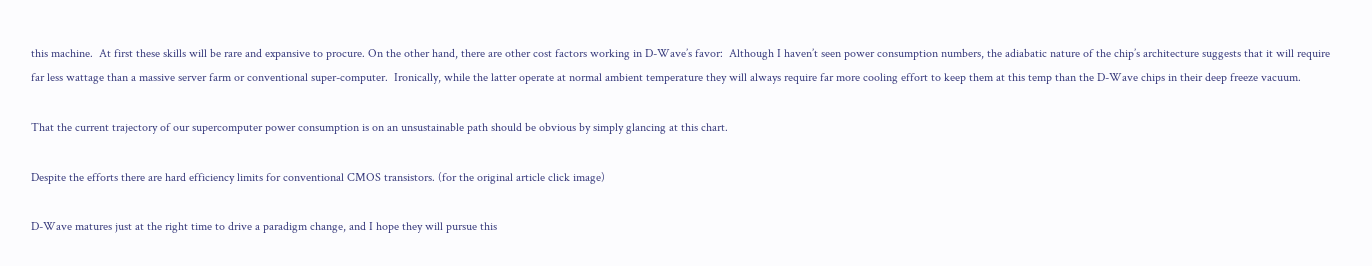this machine.  At first these skills will be rare and expansive to procure. On the other hand, there are other cost factors working in D-Wave’s favor:  Although I haven’t seen power consumption numbers, the adiabatic nature of the chip’s architecture suggests that it will require far less wattage than a massive server farm or conventional super-computer.  Ironically, while the latter operate at normal ambient temperature they will always require far more cooling effort to keep them at this temp than the D-Wave chips in their deep freeze vacuum.

That the current trajectory of our supercomputer power consumption is on an unsustainable path should be obvious by simply glancing at this chart.

Despite the efforts there are hard efficiency limits for conventional CMOS transistors. (for the original article click image)

D-Wave matures just at the right time to drive a paradigm change, and I hope they will pursue this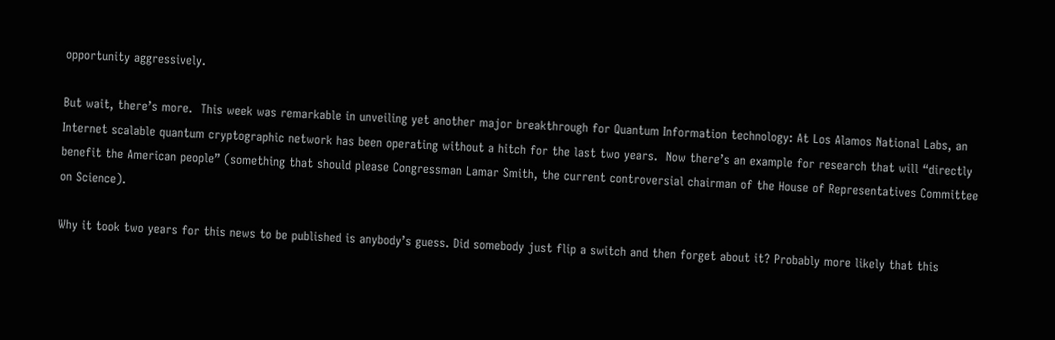opportunity aggressively.

But wait, there’s more.  This week was remarkable in unveiling yet another major breakthrough for Quantum Information technology: At Los Alamos National Labs, an Internet scalable quantum cryptographic network has been operating without a hitch for the last two years.  Now there’s an example for research that will “directly benefit the American people” (something that should please Congressman Lamar Smith, the current controversial chairman of the House of Representatives Committee on Science).

Why it took two years for this news to be published is anybody’s guess. Did somebody just flip a switch and then forget about it? Probably more likely that this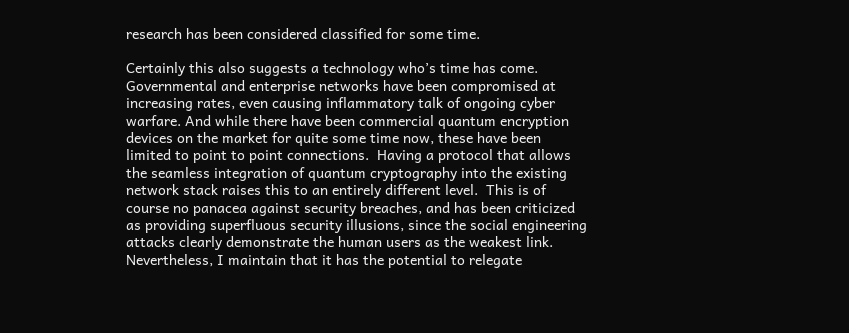research has been considered classified for some time.

Certainly this also suggests a technology who’s time has come.  Governmental and enterprise networks have been compromised at increasing rates, even causing inflammatory talk of ongoing cyber warfare. And while there have been commercial quantum encryption devices on the market for quite some time now, these have been limited to point to point connections.  Having a protocol that allows the seamless integration of quantum cryptography into the existing network stack raises this to an entirely different level.  This is of course no panacea against security breaches, and has been criticized as providing superfluous security illusions, since the social engineering attacks clearly demonstrate the human users as the weakest link. Nevertheless, I maintain that it has the potential to relegate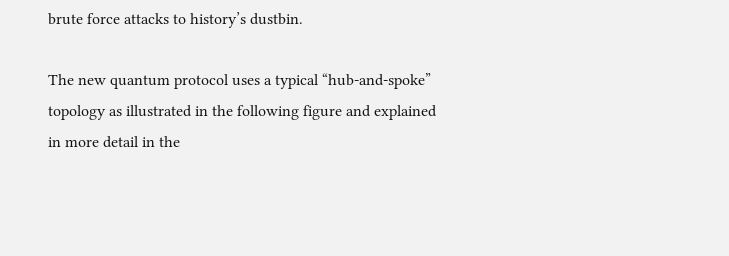brute force attacks to history’s dustbin.

The new quantum protocol uses a typical “hub-and-spoke” topology as illustrated in the following figure and explained in more detail in the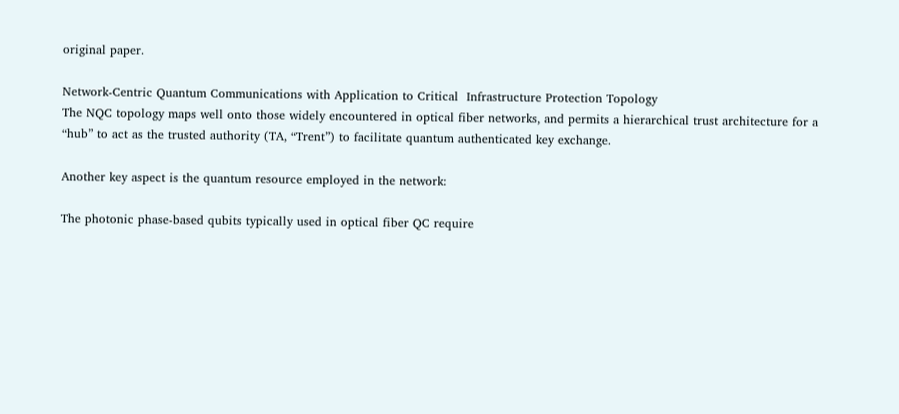original paper.

Network-Centric Quantum Communications with Application to Critical  Infrastructure Protection Topology
The NQC topology maps well onto those widely encountered in optical fiber networks, and permits a hierarchical trust architecture for a “hub” to act as the trusted authority (TA, “Trent”) to facilitate quantum authenticated key exchange.

Another key aspect is the quantum resource employed in the network:

The photonic phase-based qubits typically used in optical fiber QC require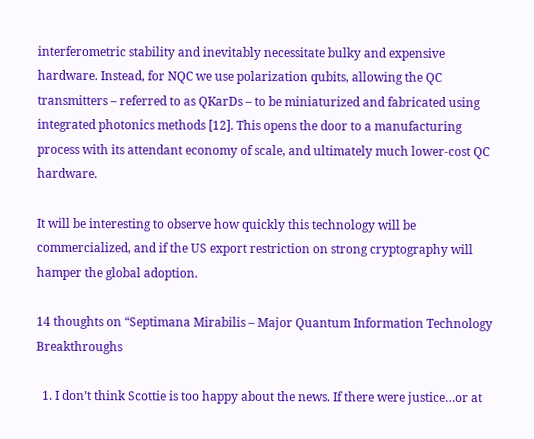interferometric stability and inevitably necessitate bulky and expensive hardware. Instead, for NQC we use polarization qubits, allowing the QC transmitters – referred to as QKarDs – to be miniaturized and fabricated using integrated photonics methods [12]. This opens the door to a manufacturing process with its attendant economy of scale, and ultimately much lower-cost QC hardware.

It will be interesting to observe how quickly this technology will be commercialized, and if the US export restriction on strong cryptography will hamper the global adoption.

14 thoughts on “Septimana Mirabilis – Major Quantum Information Technology Breakthroughs

  1. I don’t think Scottie is too happy about the news. If there were justice…or at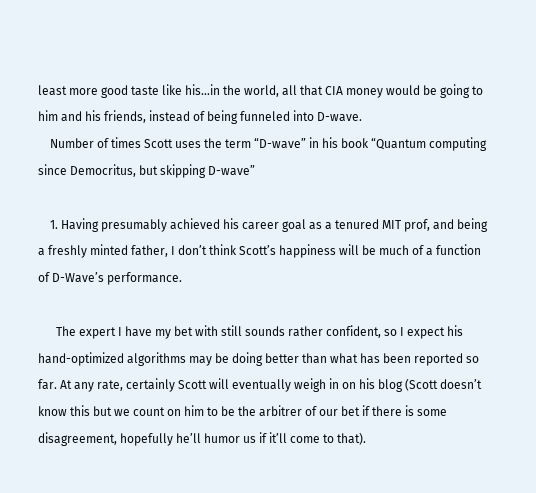least more good taste like his…in the world, all that CIA money would be going to him and his friends, instead of being funneled into D-wave.
    Number of times Scott uses the term “D-wave” in his book “Quantum computing since Democritus, but skipping D-wave”

    1. Having presumably achieved his career goal as a tenured MIT prof, and being a freshly minted father, I don’t think Scott’s happiness will be much of a function of D-Wave’s performance.

      The expert I have my bet with still sounds rather confident, so I expect his hand-optimized algorithms may be doing better than what has been reported so far. At any rate, certainly Scott will eventually weigh in on his blog (Scott doesn’t know this but we count on him to be the arbitrer of our bet if there is some disagreement, hopefully he’ll humor us if it’ll come to that).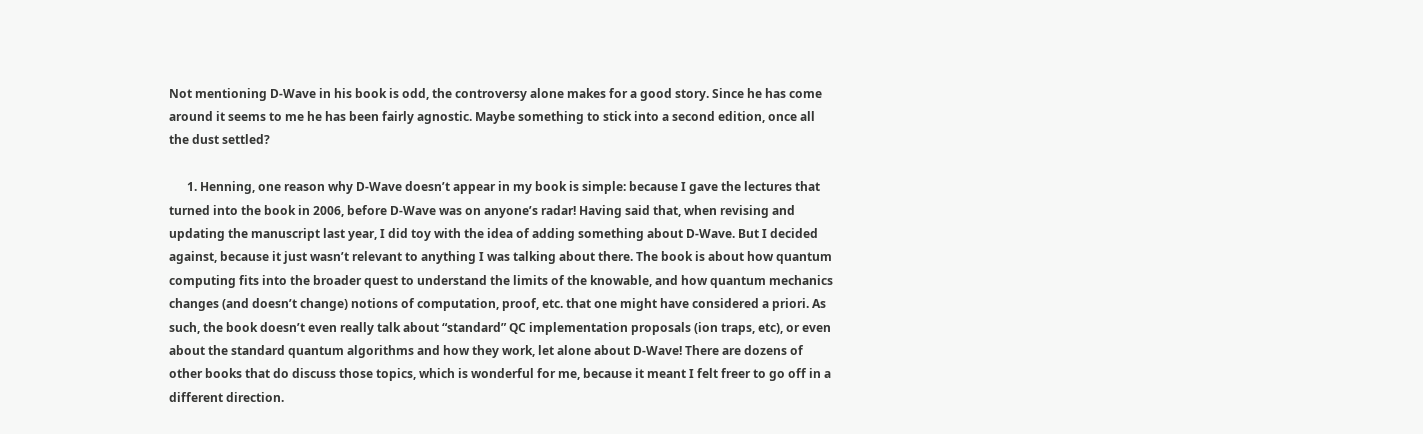Not mentioning D-Wave in his book is odd, the controversy alone makes for a good story. Since he has come around it seems to me he has been fairly agnostic. Maybe something to stick into a second edition, once all the dust settled?

      1. Henning, one reason why D-Wave doesn’t appear in my book is simple: because I gave the lectures that turned into the book in 2006, before D-Wave was on anyone’s radar! Having said that, when revising and updating the manuscript last year, I did toy with the idea of adding something about D-Wave. But I decided against, because it just wasn’t relevant to anything I was talking about there. The book is about how quantum computing fits into the broader quest to understand the limits of the knowable, and how quantum mechanics changes (and doesn’t change) notions of computation, proof, etc. that one might have considered a priori. As such, the book doesn’t even really talk about “standard” QC implementation proposals (ion traps, etc), or even about the standard quantum algorithms and how they work, let alone about D-Wave! There are dozens of other books that do discuss those topics, which is wonderful for me, because it meant I felt freer to go off in a different direction.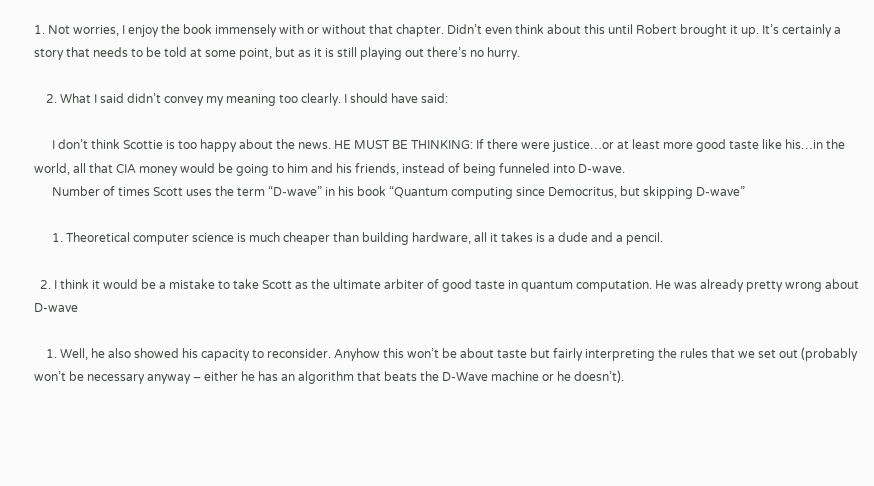1. Not worries, I enjoy the book immensely with or without that chapter. Didn’t even think about this until Robert brought it up. It’s certainly a story that needs to be told at some point, but as it is still playing out there’s no hurry.

    2. What I said didn’t convey my meaning too clearly. I should have said:

      I don’t think Scottie is too happy about the news. HE MUST BE THINKING: If there were justice…or at least more good taste like his…in the world, all that CIA money would be going to him and his friends, instead of being funneled into D-wave.
      Number of times Scott uses the term “D-wave” in his book “Quantum computing since Democritus, but skipping D-wave”

      1. Theoretical computer science is much cheaper than building hardware, all it takes is a dude and a pencil.

  2. I think it would be a mistake to take Scott as the ultimate arbiter of good taste in quantum computation. He was already pretty wrong about D-wave

    1. Well, he also showed his capacity to reconsider. Anyhow this won’t be about taste but fairly interpreting the rules that we set out (probably won’t be necessary anyway – either he has an algorithm that beats the D-Wave machine or he doesn’t).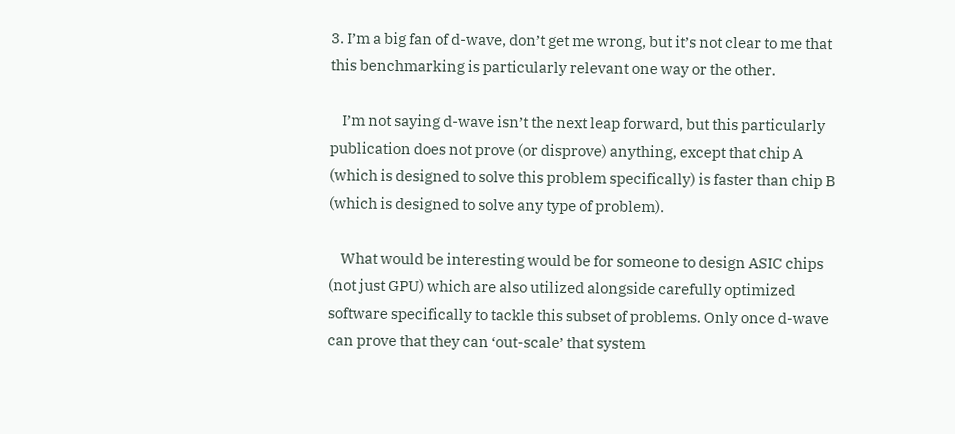3. I’m a big fan of d-wave, don’t get me wrong, but it’s not clear to me that this benchmarking is particularly relevant one way or the other.

    I’m not saying d-wave isn’t the next leap forward, but this particularly publication does not prove (or disprove) anything, except that chip A (which is designed to solve this problem specifically) is faster than chip B (which is designed to solve any type of problem).

    What would be interesting would be for someone to design ASIC chips (not just GPU) which are also utilized alongside carefully optimized software specifically to tackle this subset of problems. Only once d-wave can prove that they can ‘out-scale’ that system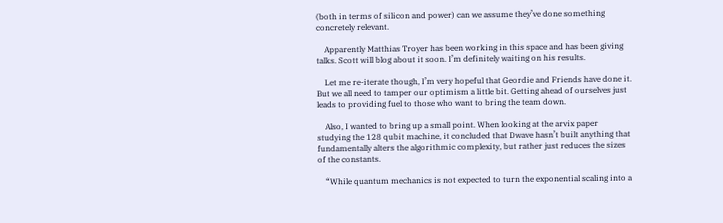(both in terms of silicon and power) can we assume they’ve done something concretely relevant.

    Apparently Matthias Troyer has been working in this space and has been giving talks. Scott will blog about it soon. I’m definitely waiting on his results.

    Let me re-iterate though, I’m very hopeful that Geordie and Friends have done it. But we all need to tamper our optimism a little bit. Getting ahead of ourselves just leads to providing fuel to those who want to bring the team down.

    Also, I wanted to bring up a small point. When looking at the arvix paper studying the 128 qubit machine, it concluded that Dwave hasn’t built anything that fundamentally alters the algorithmic complexity, but rather just reduces the sizes of the constants.

    “While quantum mechanics is not expected to turn the exponential scaling into a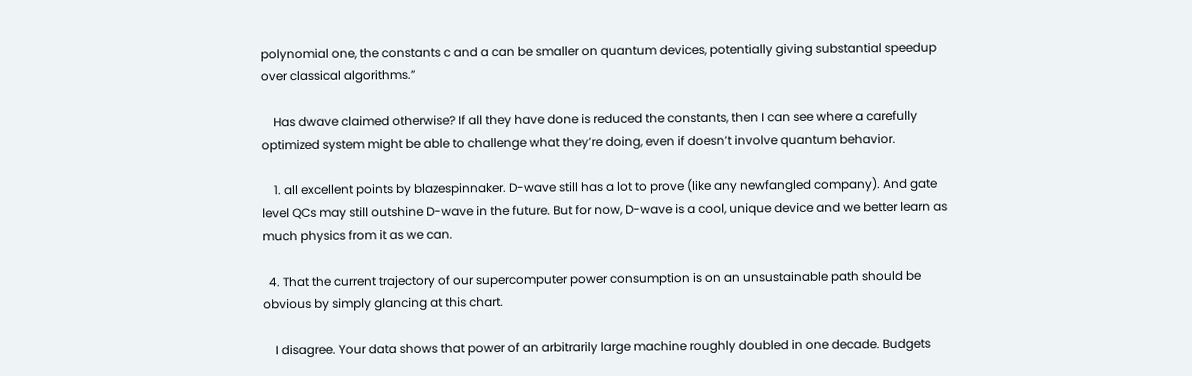polynomial one, the constants c and a can be smaller on quantum devices, potentially giving substantial speedup over classical algorithms.”

    Has dwave claimed otherwise? If all they have done is reduced the constants, then I can see where a carefully optimized system might be able to challenge what they’re doing, even if doesn’t involve quantum behavior.

    1. all excellent points by blazespinnaker. D-wave still has a lot to prove (like any newfangled company). And gate level QCs may still outshine D-wave in the future. But for now, D-wave is a cool, unique device and we better learn as much physics from it as we can.

  4. That the current trajectory of our supercomputer power consumption is on an unsustainable path should be obvious by simply glancing at this chart.

    I disagree. Your data shows that power of an arbitrarily large machine roughly doubled in one decade. Budgets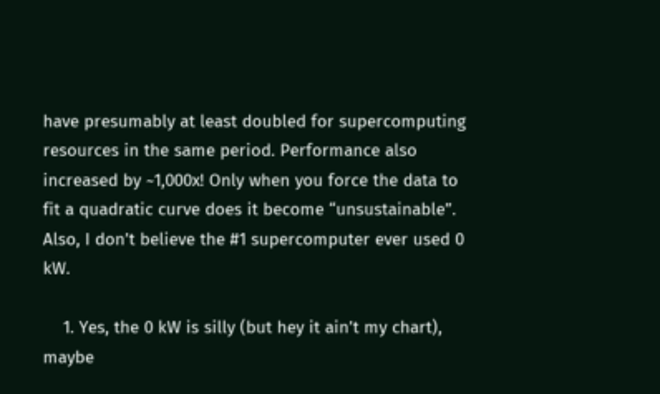have presumably at least doubled for supercomputing resources in the same period. Performance also increased by ~1,000x! Only when you force the data to fit a quadratic curve does it become “unsustainable”. Also, I don’t believe the #1 supercomputer ever used 0 kW.

    1. Yes, the 0 kW is silly (but hey it ain’t my chart), maybe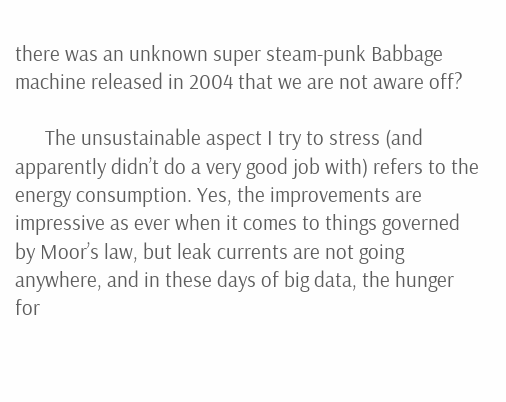there was an unknown super steam-punk Babbage machine released in 2004 that we are not aware off?

      The unsustainable aspect I try to stress (and apparently didn’t do a very good job with) refers to the energy consumption. Yes, the improvements are impressive as ever when it comes to things governed by Moor’s law, but leak currents are not going anywhere, and in these days of big data, the hunger for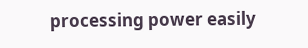processing power easily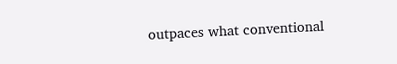outpaces what conventional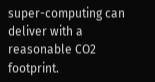super-computing can deliver with a reasonable CO2 footprint.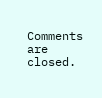Comments are closed.